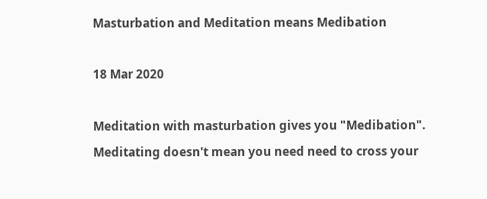Masturbation and Meditation means Medibation

18 Mar 2020

Meditation with masturbation gives you "Medibation". Meditating doesn't mean you need need to cross your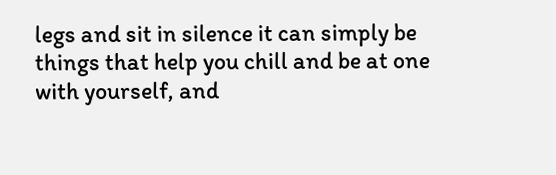legs and sit in silence it can simply be things that help you chill and be at one with yourself, and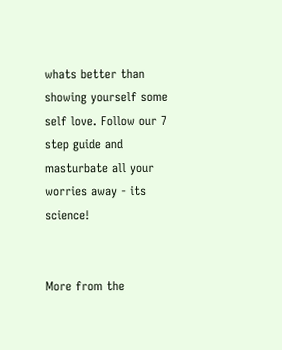whats better than showing yourself some self love. Follow our 7 step guide and masturbate all your worries away - its science!


More from the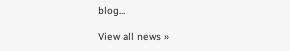blog...

View all news »